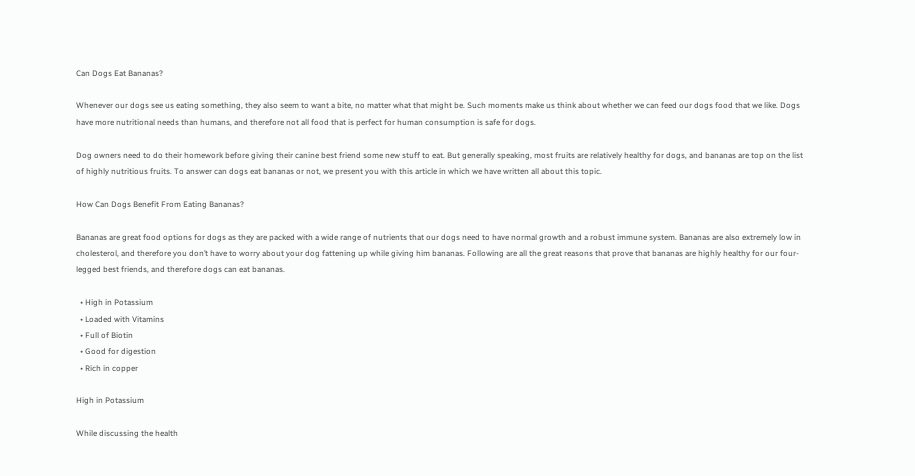Can Dogs Eat Bananas?

Whenever our dogs see us eating something, they also seem to want a bite, no matter what that might be. Such moments make us think about whether we can feed our dogs food that we like. Dogs have more nutritional needs than humans, and therefore not all food that is perfect for human consumption is safe for dogs.

Dog owners need to do their homework before giving their canine best friend some new stuff to eat. But generally speaking, most fruits are relatively healthy for dogs, and bananas are top on the list of highly nutritious fruits. To answer can dogs eat bananas or not, we present you with this article in which we have written all about this topic.

How Can Dogs Benefit From Eating Bananas?

Bananas are great food options for dogs as they are packed with a wide range of nutrients that our dogs need to have normal growth and a robust immune system. Bananas are also extremely low in cholesterol, and therefore you don’t have to worry about your dog fattening up while giving him bananas. Following are all the great reasons that prove that bananas are highly healthy for our four-legged best friends, and therefore dogs can eat bananas.

  • High in Potassium
  • Loaded with Vitamins
  • Full of Biotin
  • Good for digestion
  • Rich in copper

High in Potassium

While discussing the health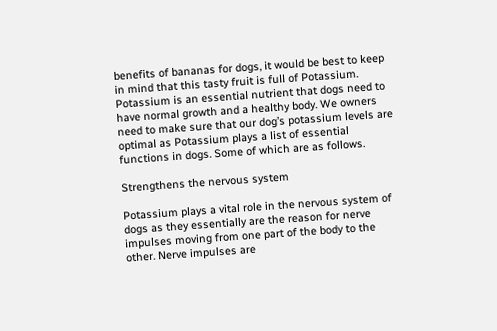benefits of bananas for dogs, it would be best to keep in mind that this tasty fruit is full of Potassium. Potassium is an essential nutrient that dogs need to have normal growth and a healthy body. We owners need to make sure that our dog’s potassium levels are optimal as Potassium plays a list of essential functions in dogs. Some of which are as follows.

Strengthens the nervous system

Potassium plays a vital role in the nervous system of dogs as they essentially are the reason for nerve impulses moving from one part of the body to the other. Nerve impulses are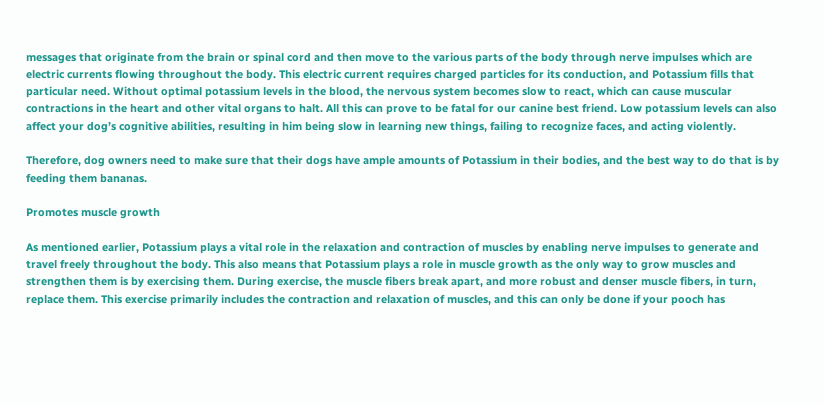messages that originate from the brain or spinal cord and then move to the various parts of the body through nerve impulses which are electric currents flowing throughout the body. This electric current requires charged particles for its conduction, and Potassium fills that particular need. Without optimal potassium levels in the blood, the nervous system becomes slow to react, which can cause muscular contractions in the heart and other vital organs to halt. All this can prove to be fatal for our canine best friend. Low potassium levels can also affect your dog’s cognitive abilities, resulting in him being slow in learning new things, failing to recognize faces, and acting violently.

Therefore, dog owners need to make sure that their dogs have ample amounts of Potassium in their bodies, and the best way to do that is by feeding them bananas.

Promotes muscle growth

As mentioned earlier, Potassium plays a vital role in the relaxation and contraction of muscles by enabling nerve impulses to generate and travel freely throughout the body. This also means that Potassium plays a role in muscle growth as the only way to grow muscles and strengthen them is by exercising them. During exercise, the muscle fibers break apart, and more robust and denser muscle fibers, in turn, replace them. This exercise primarily includes the contraction and relaxation of muscles, and this can only be done if your pooch has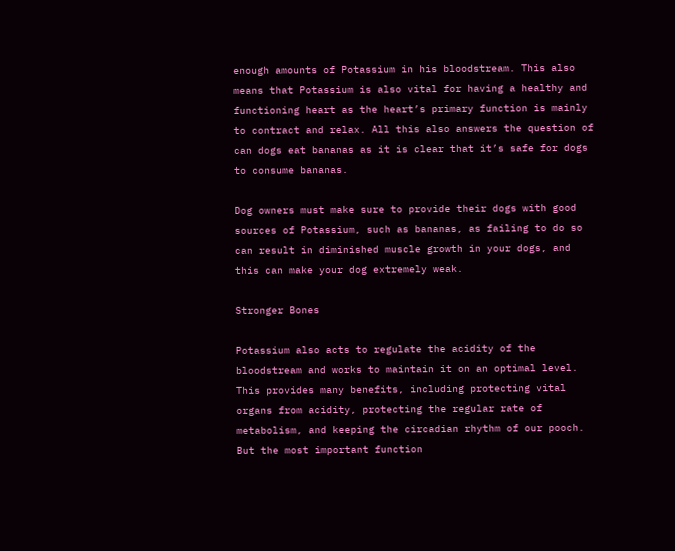enough amounts of Potassium in his bloodstream. This also means that Potassium is also vital for having a healthy and functioning heart as the heart’s primary function is mainly to contract and relax. All this also answers the question of can dogs eat bananas as it is clear that it’s safe for dogs to consume bananas.

Dog owners must make sure to provide their dogs with good sources of Potassium, such as bananas, as failing to do so can result in diminished muscle growth in your dogs, and this can make your dog extremely weak.

Stronger Bones

Potassium also acts to regulate the acidity of the bloodstream and works to maintain it on an optimal level. This provides many benefits, including protecting vital organs from acidity, protecting the regular rate of metabolism, and keeping the circadian rhythm of our pooch. But the most important function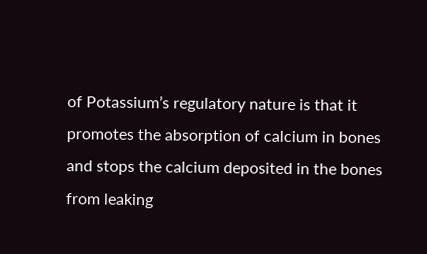of Potassium’s regulatory nature is that it promotes the absorption of calcium in bones and stops the calcium deposited in the bones from leaking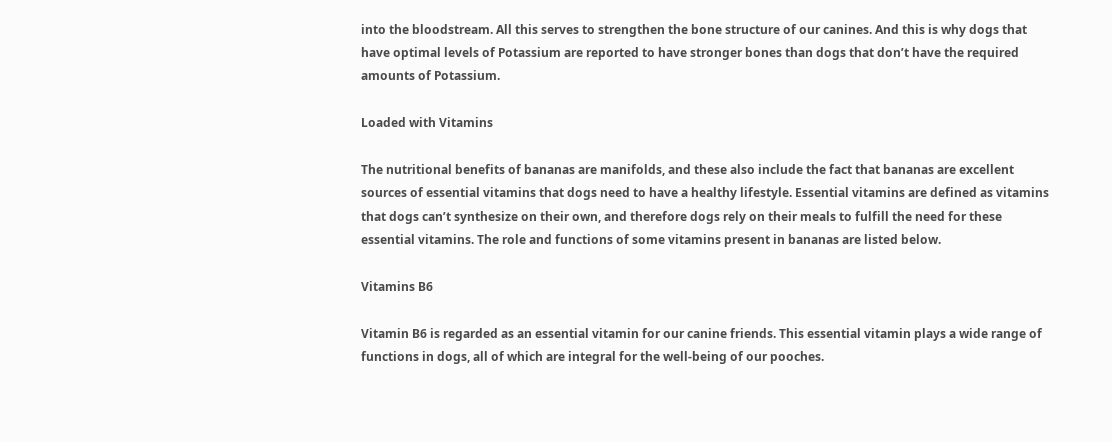into the bloodstream. All this serves to strengthen the bone structure of our canines. And this is why dogs that have optimal levels of Potassium are reported to have stronger bones than dogs that don’t have the required amounts of Potassium.

Loaded with Vitamins

The nutritional benefits of bananas are manifolds, and these also include the fact that bananas are excellent sources of essential vitamins that dogs need to have a healthy lifestyle. Essential vitamins are defined as vitamins that dogs can’t synthesize on their own, and therefore dogs rely on their meals to fulfill the need for these essential vitamins. The role and functions of some vitamins present in bananas are listed below.

Vitamins B6

Vitamin B6 is regarded as an essential vitamin for our canine friends. This essential vitamin plays a wide range of functions in dogs, all of which are integral for the well-being of our pooches.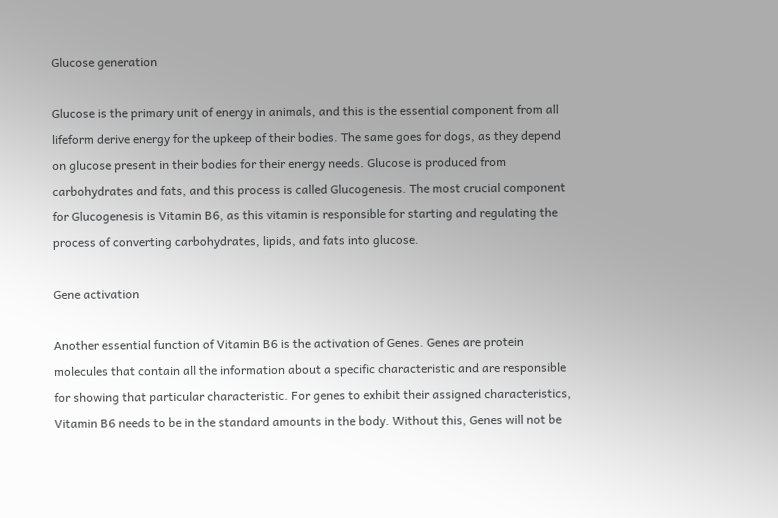Glucose generation

Glucose is the primary unit of energy in animals, and this is the essential component from all lifeform derive energy for the upkeep of their bodies. The same goes for dogs, as they depend on glucose present in their bodies for their energy needs. Glucose is produced from carbohydrates and fats, and this process is called Glucogenesis. The most crucial component for Glucogenesis is Vitamin B6, as this vitamin is responsible for starting and regulating the process of converting carbohydrates, lipids, and fats into glucose.

Gene activation

Another essential function of Vitamin B6 is the activation of Genes. Genes are protein molecules that contain all the information about a specific characteristic and are responsible for showing that particular characteristic. For genes to exhibit their assigned characteristics, Vitamin B6 needs to be in the standard amounts in the body. Without this, Genes will not be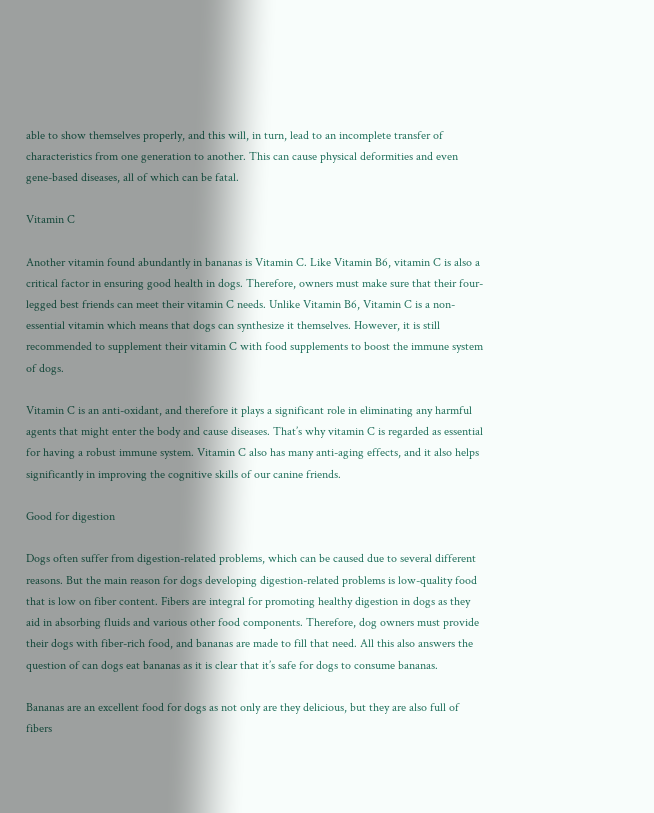able to show themselves properly, and this will, in turn, lead to an incomplete transfer of characteristics from one generation to another. This can cause physical deformities and even gene-based diseases, all of which can be fatal.

Vitamin C

Another vitamin found abundantly in bananas is Vitamin C. Like Vitamin B6, vitamin C is also a critical factor in ensuring good health in dogs. Therefore, owners must make sure that their four-legged best friends can meet their vitamin C needs. Unlike Vitamin B6, Vitamin C is a non-essential vitamin which means that dogs can synthesize it themselves. However, it is still recommended to supplement their vitamin C with food supplements to boost the immune system of dogs.

Vitamin C is an anti-oxidant, and therefore it plays a significant role in eliminating any harmful agents that might enter the body and cause diseases. That’s why vitamin C is regarded as essential for having a robust immune system. Vitamin C also has many anti-aging effects, and it also helps significantly in improving the cognitive skills of our canine friends.

Good for digestion

Dogs often suffer from digestion-related problems, which can be caused due to several different reasons. But the main reason for dogs developing digestion-related problems is low-quality food that is low on fiber content. Fibers are integral for promoting healthy digestion in dogs as they aid in absorbing fluids and various other food components. Therefore, dog owners must provide their dogs with fiber-rich food, and bananas are made to fill that need. All this also answers the question of can dogs eat bananas as it is clear that it’s safe for dogs to consume bananas.

Bananas are an excellent food for dogs as not only are they delicious, but they are also full of fibers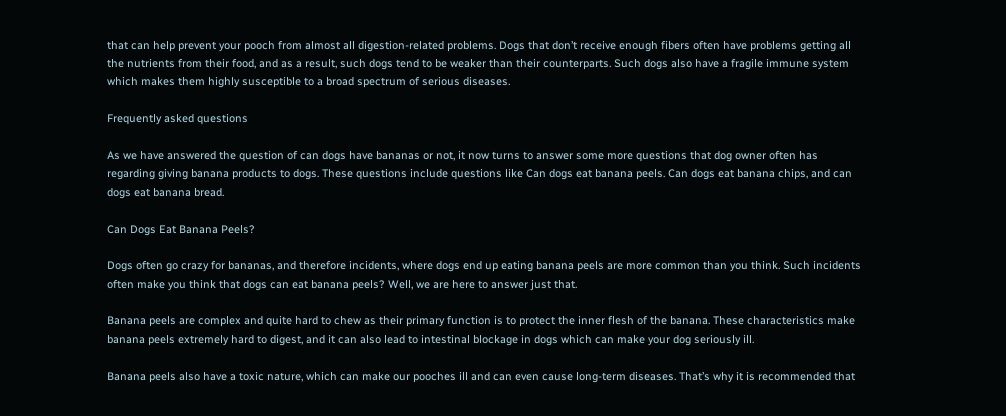that can help prevent your pooch from almost all digestion-related problems. Dogs that don’t receive enough fibers often have problems getting all the nutrients from their food, and as a result, such dogs tend to be weaker than their counterparts. Such dogs also have a fragile immune system which makes them highly susceptible to a broad spectrum of serious diseases.

Frequently asked questions

As we have answered the question of can dogs have bananas or not, it now turns to answer some more questions that dog owner often has regarding giving banana products to dogs. These questions include questions like Can dogs eat banana peels. Can dogs eat banana chips, and can dogs eat banana bread.

Can Dogs Eat Banana Peels?

Dogs often go crazy for bananas, and therefore incidents, where dogs end up eating banana peels are more common than you think. Such incidents often make you think that dogs can eat banana peels? Well, we are here to answer just that.

Banana peels are complex and quite hard to chew as their primary function is to protect the inner flesh of the banana. These characteristics make banana peels extremely hard to digest, and it can also lead to intestinal blockage in dogs which can make your dog seriously ill.

Banana peels also have a toxic nature, which can make our pooches ill and can even cause long-term diseases. That’s why it is recommended that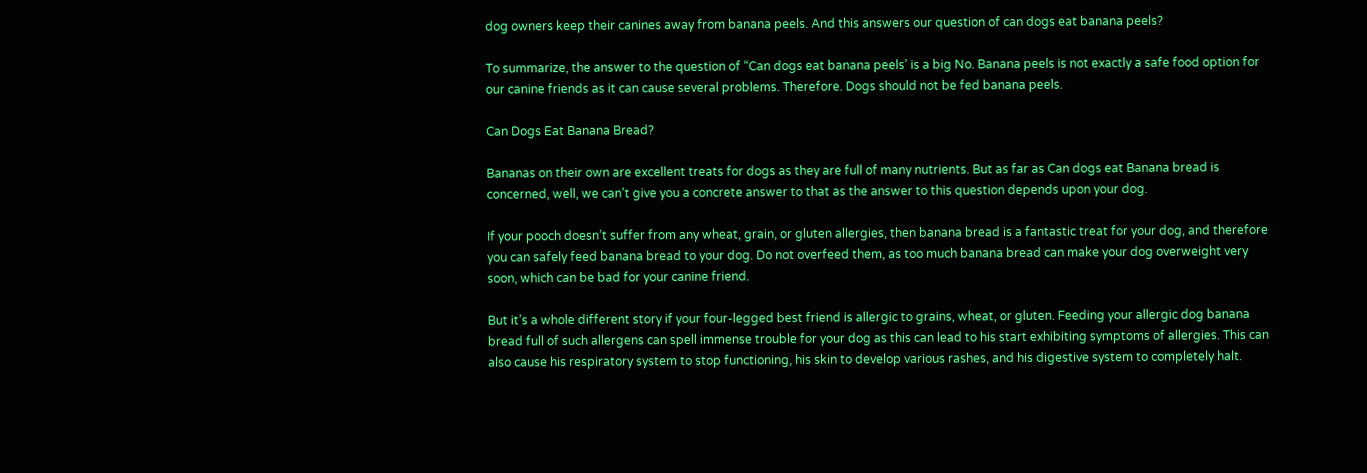dog owners keep their canines away from banana peels. And this answers our question of can dogs eat banana peels?

To summarize, the answer to the question of “Can dogs eat banana peels’ is a big No. Banana peels is not exactly a safe food option for our canine friends as it can cause several problems. Therefore. Dogs should not be fed banana peels.

Can Dogs Eat Banana Bread?

Bananas on their own are excellent treats for dogs as they are full of many nutrients. But as far as Can dogs eat Banana bread is concerned, well, we can’t give you a concrete answer to that as the answer to this question depends upon your dog.

If your pooch doesn’t suffer from any wheat, grain, or gluten allergies, then banana bread is a fantastic treat for your dog, and therefore you can safely feed banana bread to your dog. Do not overfeed them, as too much banana bread can make your dog overweight very soon, which can be bad for your canine friend.

But it’s a whole different story if your four-legged best friend is allergic to grains, wheat, or gluten. Feeding your allergic dog banana bread full of such allergens can spell immense trouble for your dog as this can lead to his start exhibiting symptoms of allergies. This can also cause his respiratory system to stop functioning, his skin to develop various rashes, and his digestive system to completely halt.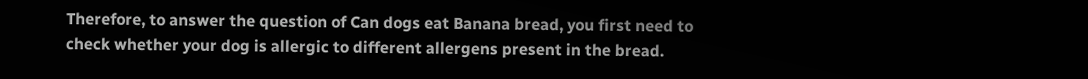Therefore, to answer the question of Can dogs eat Banana bread, you first need to check whether your dog is allergic to different allergens present in the bread.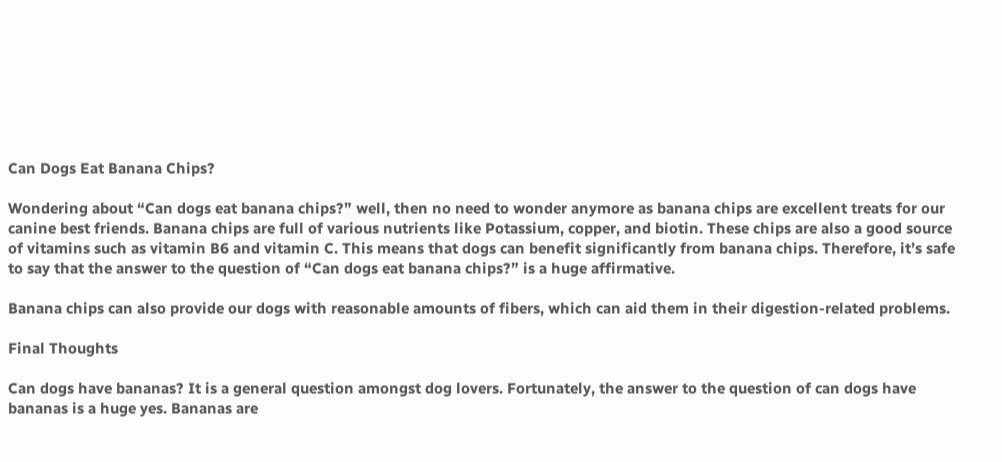Can Dogs Eat Banana Chips?

Wondering about “Can dogs eat banana chips?” well, then no need to wonder anymore as banana chips are excellent treats for our canine best friends. Banana chips are full of various nutrients like Potassium, copper, and biotin. These chips are also a good source of vitamins such as vitamin B6 and vitamin C. This means that dogs can benefit significantly from banana chips. Therefore, it’s safe to say that the answer to the question of “Can dogs eat banana chips?” is a huge affirmative.

Banana chips can also provide our dogs with reasonable amounts of fibers, which can aid them in their digestion-related problems.

Final Thoughts

Can dogs have bananas? It is a general question amongst dog lovers. Fortunately, the answer to the question of can dogs have bananas is a huge yes. Bananas are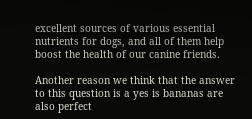excellent sources of various essential nutrients for dogs, and all of them help boost the health of our canine friends.

Another reason we think that the answer to this question is a yes is bananas are also perfect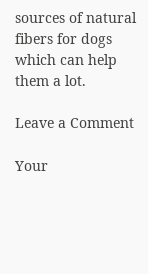sources of natural fibers for dogs which can help them a lot.

Leave a Comment

Your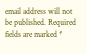email address will not be published. Required fields are marked *